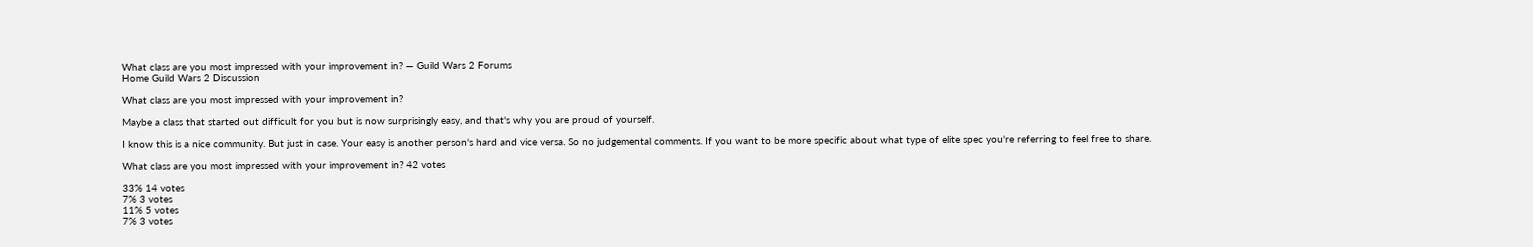What class are you most impressed with your improvement in? — Guild Wars 2 Forums
Home Guild Wars 2 Discussion

What class are you most impressed with your improvement in?

Maybe a class that started out difficult for you but is now surprisingly easy, and that's why you are proud of yourself.

I know this is a nice community. But just in case. Your easy is another person's hard and vice versa. So no judgemental comments. If you want to be more specific about what type of elite spec you're referring to feel free to share.

What class are you most impressed with your improvement in? 42 votes

33% 14 votes
7% 3 votes
11% 5 votes
7% 3 votes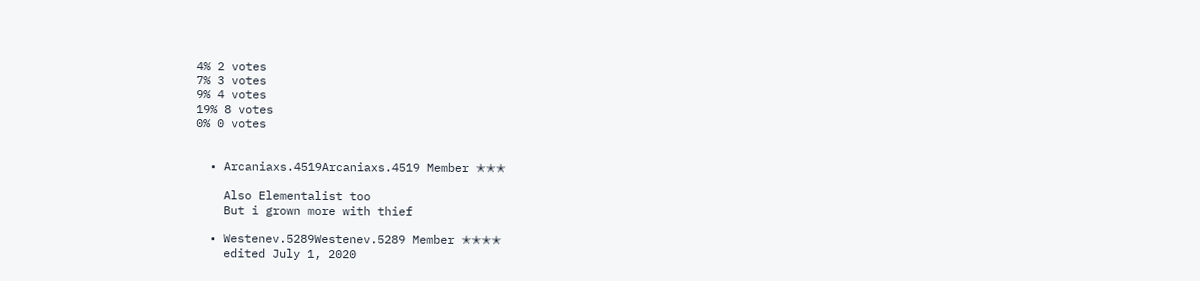4% 2 votes
7% 3 votes
9% 4 votes
19% 8 votes
0% 0 votes


  • Arcaniaxs.4519Arcaniaxs.4519 Member ✭✭✭

    Also Elementalist too
    But i grown more with thief

  • Westenev.5289Westenev.5289 Member ✭✭✭✭
    edited July 1, 2020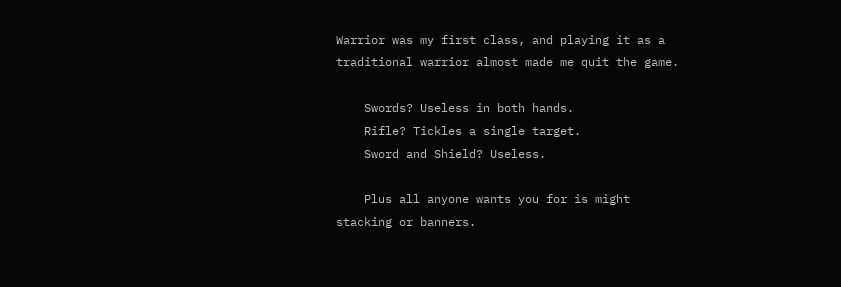Warrior was my first class, and playing it as a traditional warrior almost made me quit the game.

    Swords? Useless in both hands.
    Rifle? Tickles a single target.
    Sword and Shield? Useless.

    Plus all anyone wants you for is might stacking or banners.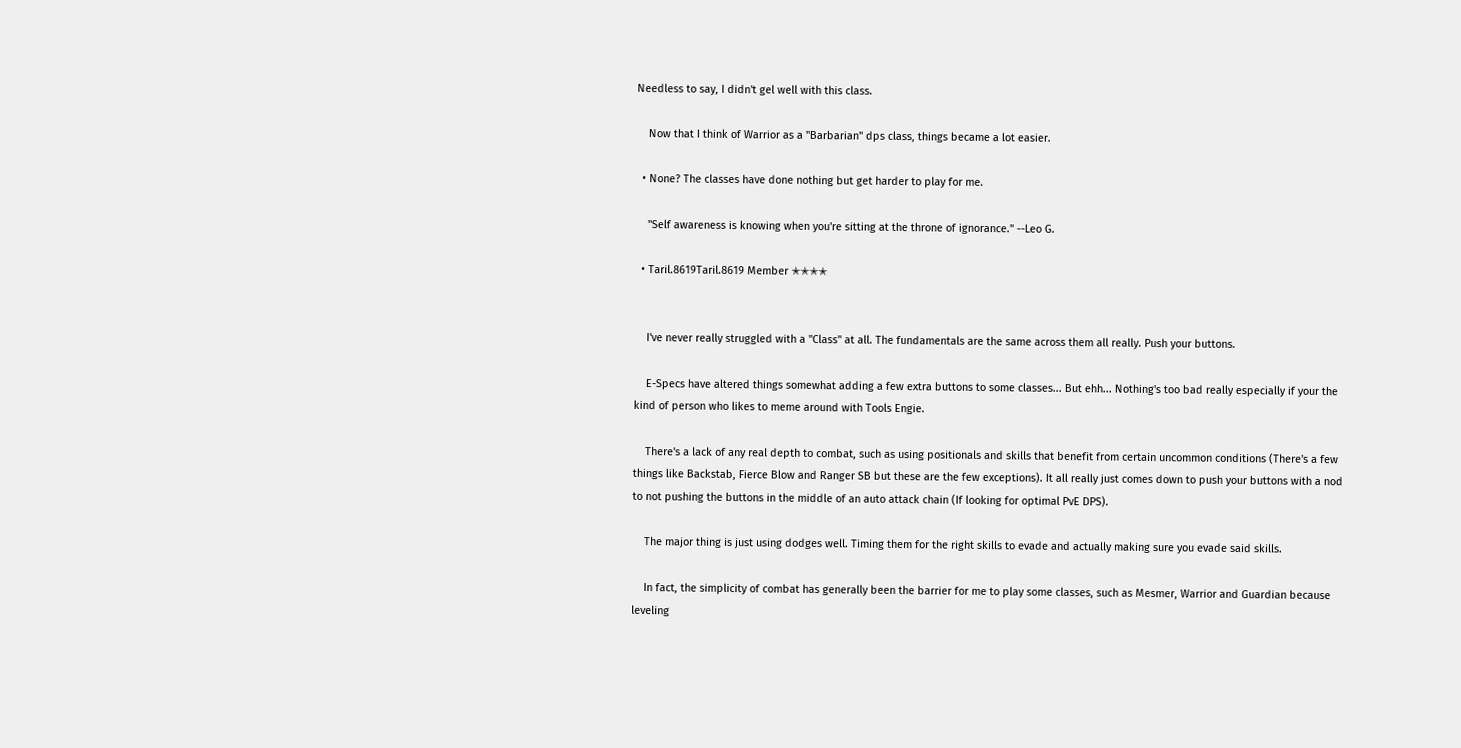Needless to say, I didn't gel well with this class.

    Now that I think of Warrior as a "Barbarian" dps class, things became a lot easier.

  • None? The classes have done nothing but get harder to play for me.

    "Self awareness is knowing when you're sitting at the throne of ignorance." --Leo G.

  • Taril.8619Taril.8619 Member ✭✭✭✭


    I've never really struggled with a "Class" at all. The fundamentals are the same across them all really. Push your buttons.

    E-Specs have altered things somewhat adding a few extra buttons to some classes... But ehh... Nothing's too bad really especially if your the kind of person who likes to meme around with Tools Engie.

    There's a lack of any real depth to combat, such as using positionals and skills that benefit from certain uncommon conditions (There's a few things like Backstab, Fierce Blow and Ranger SB but these are the few exceptions). It all really just comes down to push your buttons with a nod to not pushing the buttons in the middle of an auto attack chain (If looking for optimal PvE DPS).

    The major thing is just using dodges well. Timing them for the right skills to evade and actually making sure you evade said skills.

    In fact, the simplicity of combat has generally been the barrier for me to play some classes, such as Mesmer, Warrior and Guardian because leveling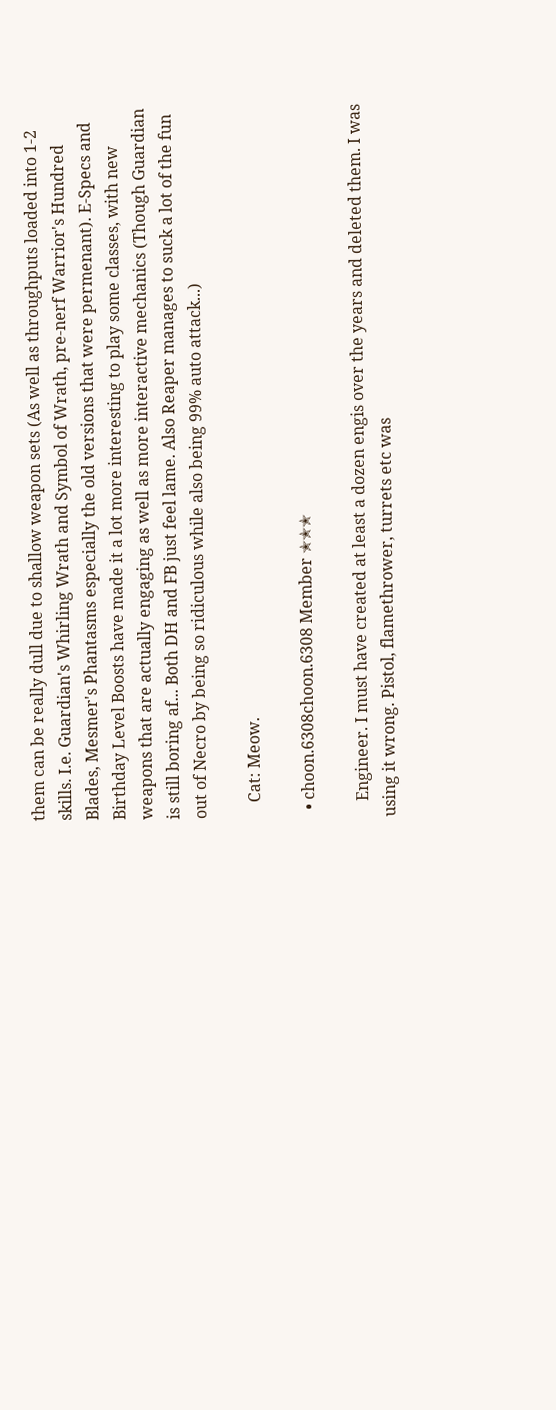them can be really dull due to shallow weapon sets (As well as throughputs loaded into 1-2 skills. I.e. Guardian's Whirling Wrath and Symbol of Wrath, pre-nerf Warrior's Hundred Blades, Mesmer's Phantasms especially the old versions that were permenant). E-Specs and Birthday Level Boosts have made it a lot more interesting to play some classes, with new weapons that are actually engaging as well as more interactive mechanics (Though Guardian is still boring af... Both DH and FB just feel lame. Also Reaper manages to suck a lot of the fun out of Necro by being so ridiculous while also being 99% auto attack...)

    Cat: Meow.

  • choon.6308choon.6308 Member ✭✭✭

    Engineer. I must have created at least a dozen engis over the years and deleted them. I was using it wrong. Pistol, flamethrower, turrets etc was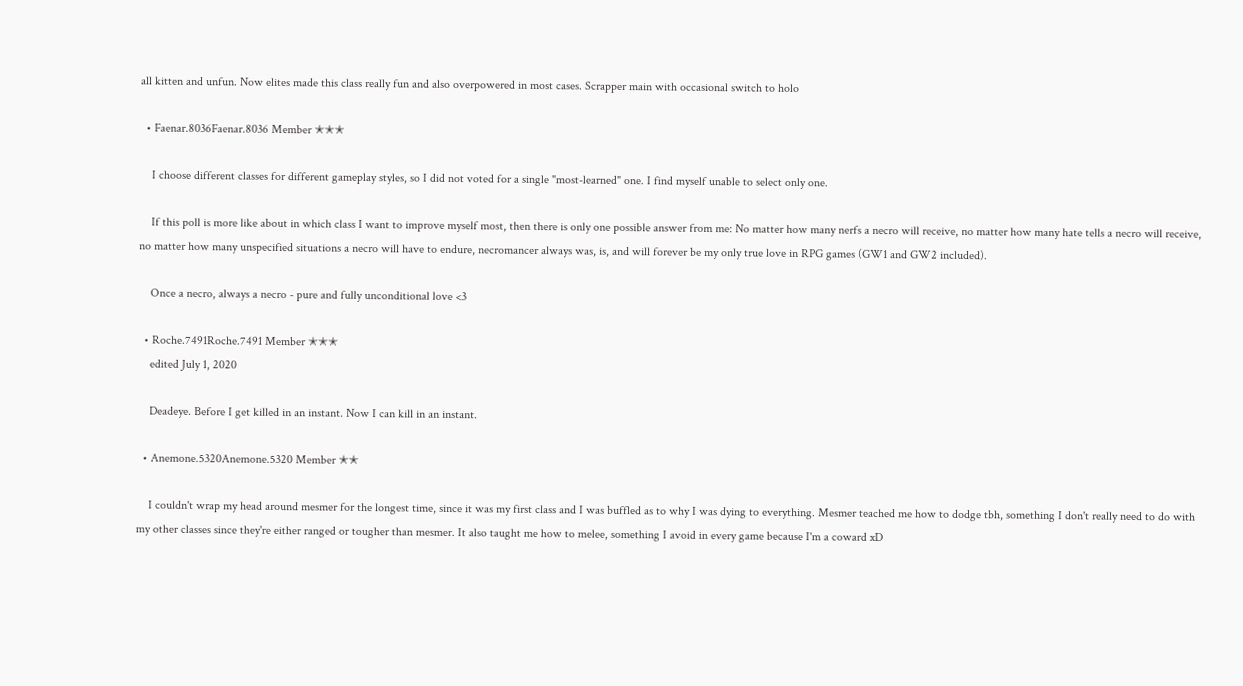all kitten and unfun. Now elites made this class really fun and also overpowered in most cases. Scrapper main with occasional switch to holo

  • Faenar.8036Faenar.8036 Member ✭✭✭

    I choose different classes for different gameplay styles, so I did not voted for a single "most-learned" one. I find myself unable to select only one.

    If this poll is more like about in which class I want to improve myself most, then there is only one possible answer from me: No matter how many nerfs a necro will receive, no matter how many hate tells a necro will receive, no matter how many unspecified situations a necro will have to endure, necromancer always was, is, and will forever be my only true love in RPG games (GW1 and GW2 included).

    Once a necro, always a necro - pure and fully unconditional love <3

  • Roche.7491Roche.7491 Member ✭✭✭
    edited July 1, 2020

    Deadeye. Before I get killed in an instant. Now I can kill in an instant.

  • Anemone.5320Anemone.5320 Member ✭✭

    I couldn't wrap my head around mesmer for the longest time, since it was my first class and I was buffled as to why I was dying to everything. Mesmer teached me how to dodge tbh, something I don't really need to do with my other classes since they're either ranged or tougher than mesmer. It also taught me how to melee, something I avoid in every game because I'm a coward xD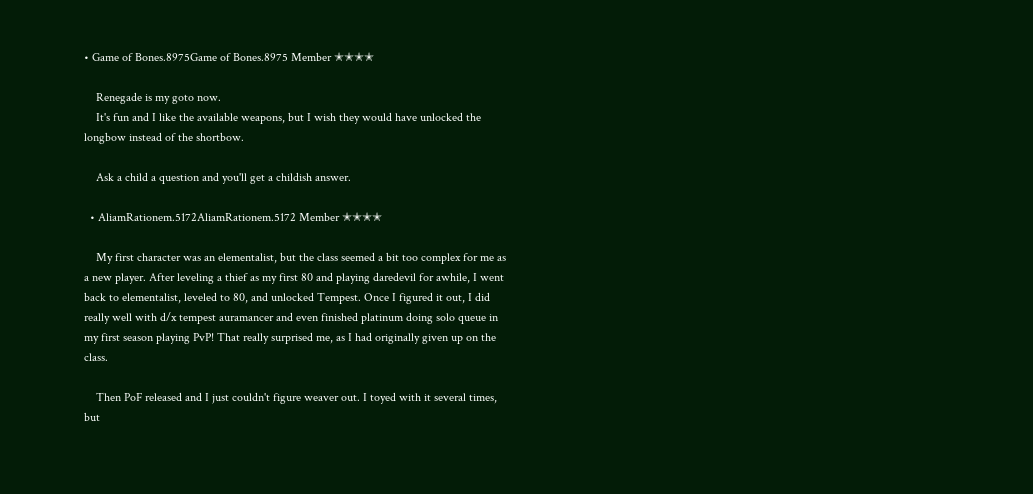• Game of Bones.8975Game of Bones.8975 Member ✭✭✭✭

    Renegade is my goto now.
    It's fun and I like the available weapons, but I wish they would have unlocked the longbow instead of the shortbow.

    Ask a child a question and you'll get a childish answer.

  • AliamRationem.5172AliamRationem.5172 Member ✭✭✭✭

    My first character was an elementalist, but the class seemed a bit too complex for me as a new player. After leveling a thief as my first 80 and playing daredevil for awhile, I went back to elementalist, leveled to 80, and unlocked Tempest. Once I figured it out, I did really well with d/x tempest auramancer and even finished platinum doing solo queue in my first season playing PvP! That really surprised me, as I had originally given up on the class.

    Then PoF released and I just couldn't figure weaver out. I toyed with it several times, but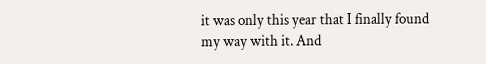it was only this year that I finally found my way with it. And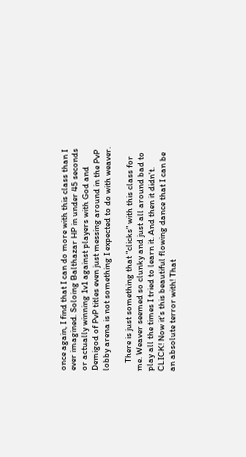once again, I find that I can do more with this class than I ever imagined. Soloing Balthazar HP in under 45 seconds or actually winning 1v1 against players with God and Demigod of PvP titles even just messing around in the PvP lobby arena is not something I expected to do with weaver.

    There is just something that "clicks" with this class for me. Weaver seemed so clunky and just all around bad to play all the times I tried to learn it. And then it didn't. CLICK! Now it's this beautiful flowing dance that I can be an absolute terror with! That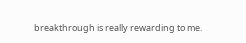breakthrough is really rewarding to me.